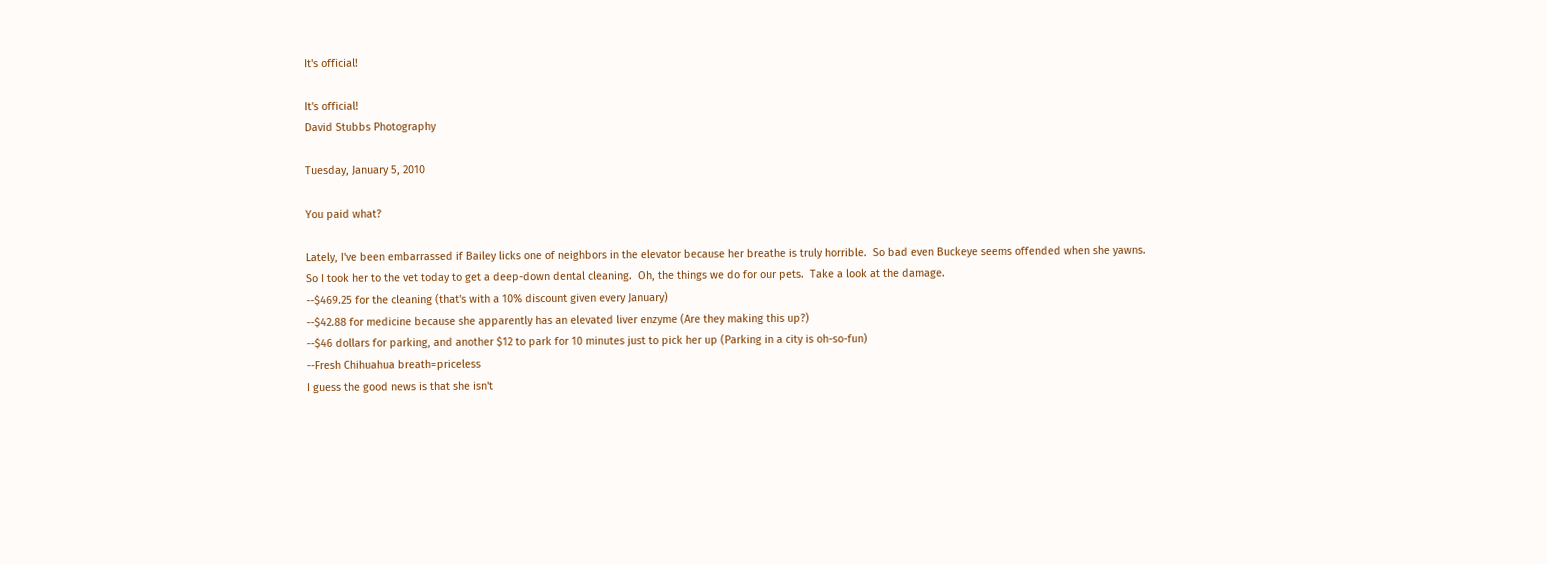It's official!

It's official!
David Stubbs Photography

Tuesday, January 5, 2010

You paid what?

Lately, I've been embarrassed if Bailey licks one of neighbors in the elevator because her breathe is truly horrible.  So bad even Buckeye seems offended when she yawns.
So I took her to the vet today to get a deep-down dental cleaning.  Oh, the things we do for our pets.  Take a look at the damage.
--$469.25 for the cleaning (that's with a 10% discount given every January)
--$42.88 for medicine because she apparently has an elevated liver enzyme (Are they making this up?)
--$46 dollars for parking, and another $12 to park for 10 minutes just to pick her up (Parking in a city is oh-so-fun)
--Fresh Chihuahua breath=priceless
I guess the good news is that she isn't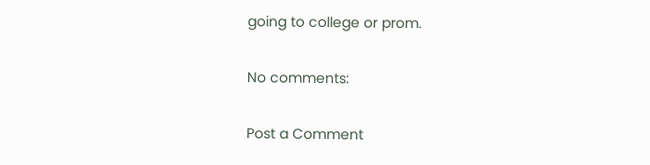going to college or prom.

No comments:

Post a Comment